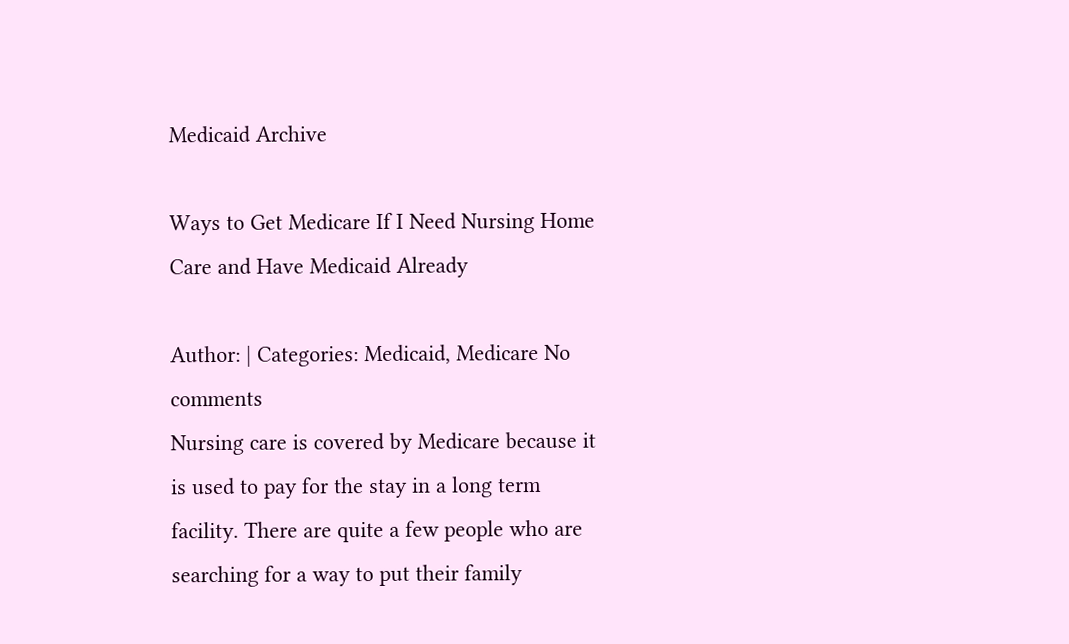Medicaid Archive

Ways to Get Medicare If I Need Nursing Home Care and Have Medicaid Already

Author: | Categories: Medicaid, Medicare No comments
Nursing care is covered by Medicare because it is used to pay for the stay in a long term facility. There are quite a few people who are searching for a way to put their family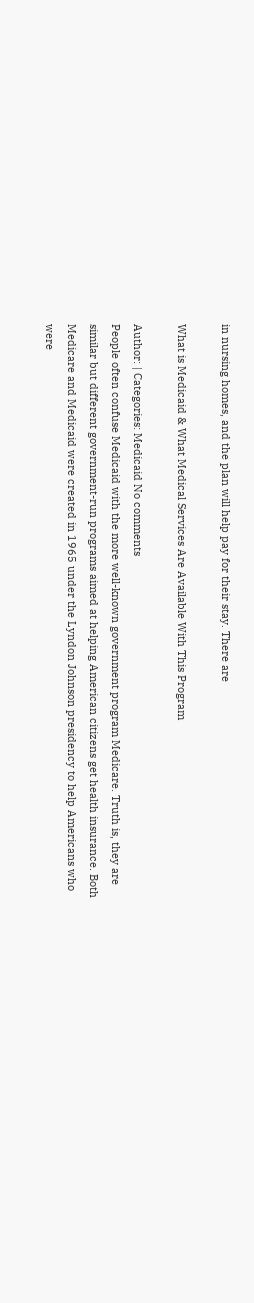in nursing homes, and the plan will help pay for their stay. There are

What is Medicaid & What Medical Services Are Available With This Program

Author: | Categories: Medicaid No comments
People often confuse Medicaid with the more well-known government program Medicare. Truth is, they are similar but different government-run programs aimed at helping American citizens get health insurance. Both Medicare and Medicaid were created in 1965 under the Lyndon Johnson presidency to help Americans who were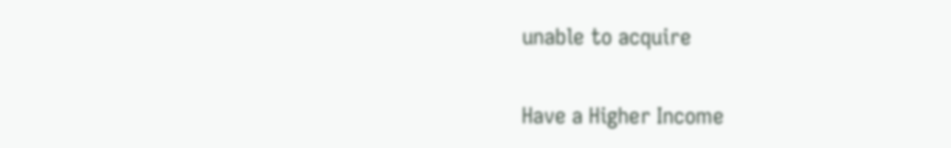unable to acquire

Have a Higher Income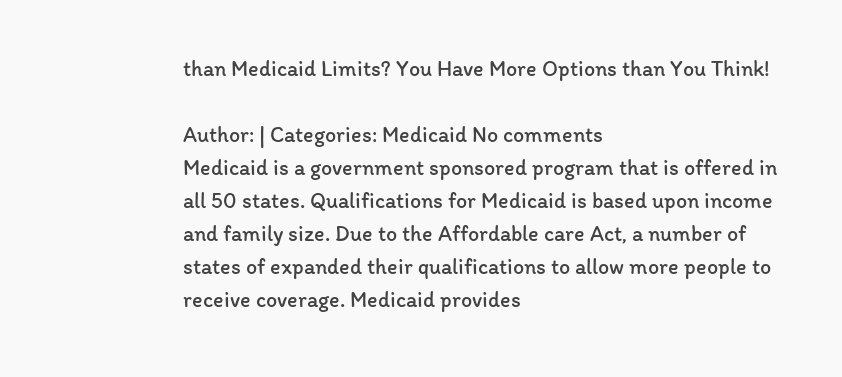than Medicaid Limits? You Have More Options than You Think!

Author: | Categories: Medicaid No comments
Medicaid is a government sponsored program that is offered in all 50 states. Qualifications for Medicaid is based upon income and family size. Due to the Affordable care Act, a number of states of expanded their qualifications to allow more people to receive coverage. Medicaid provides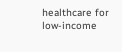healthcare for low-income